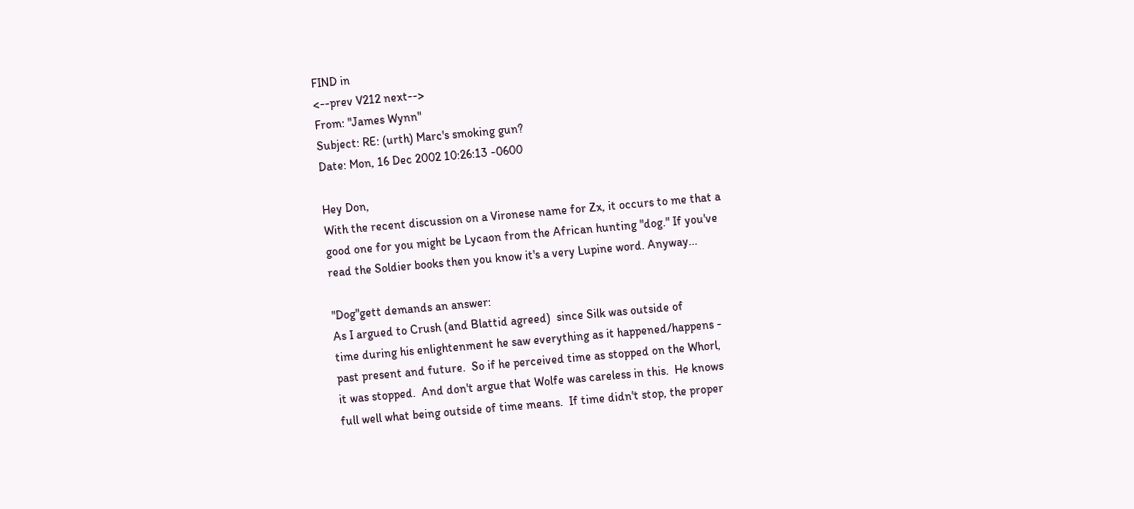FIND in
<--prev V212 next-->
From: "James Wynn"
Subject: RE: (urth) Marc's smoking gun?
Date: Mon, 16 Dec 2002 10:26:13 -0600

Hey Don,
With the recent discussion on a Vironese name for Zx, it occurs to me that a
good one for you might be Lycaon from the African hunting "dog." If you've
read the Soldier books then you know it's a very Lupine word. Anyway...

"Dog"gett demands an answer:
As I argued to Crush (and Blattid agreed)  since Silk was outside of
time during his enlightenment he saw everything as it happened/happens -
past present and future.  So if he perceived time as stopped on the Whorl,
it was stopped.  And don't argue that Wolfe was careless in this.  He knows
full well what being outside of time means.  If time didn't stop, the proper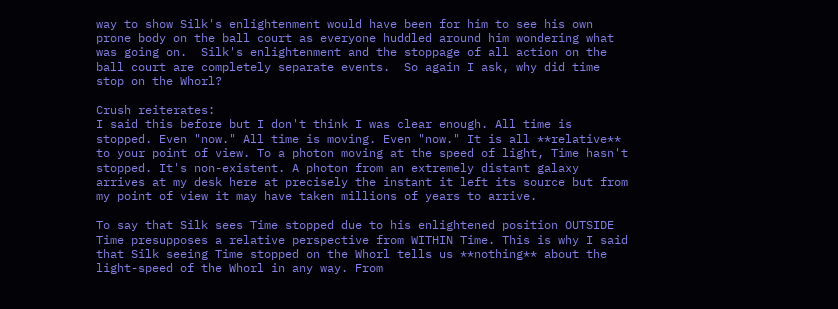way to show Silk's enlightenment would have been for him to see his own
prone body on the ball court as everyone huddled around him wondering what
was going on.  Silk's enlightenment and the stoppage of all action on the
ball court are completely separate events.  So again I ask, why did time
stop on the Whorl?

Crush reiterates:
I said this before but I don't think I was clear enough. All time is
stopped. Even "now." All time is moving. Even "now." It is all **relative**
to your point of view. To a photon moving at the speed of light, Time hasn't
stopped. It's non-existent. A photon from an extremely distant galaxy
arrives at my desk here at precisely the instant it left its source but from
my point of view it may have taken millions of years to arrive.

To say that Silk sees Time stopped due to his enlightened position OUTSIDE
Time presupposes a relative perspective from WITHIN Time. This is why I said
that Silk seeing Time stopped on the Whorl tells us **nothing** about the
light-speed of the Whorl in any way. From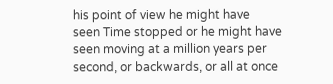his point of view he might have
seen Time stopped or he might have seen moving at a million years per
second, or backwards, or all at once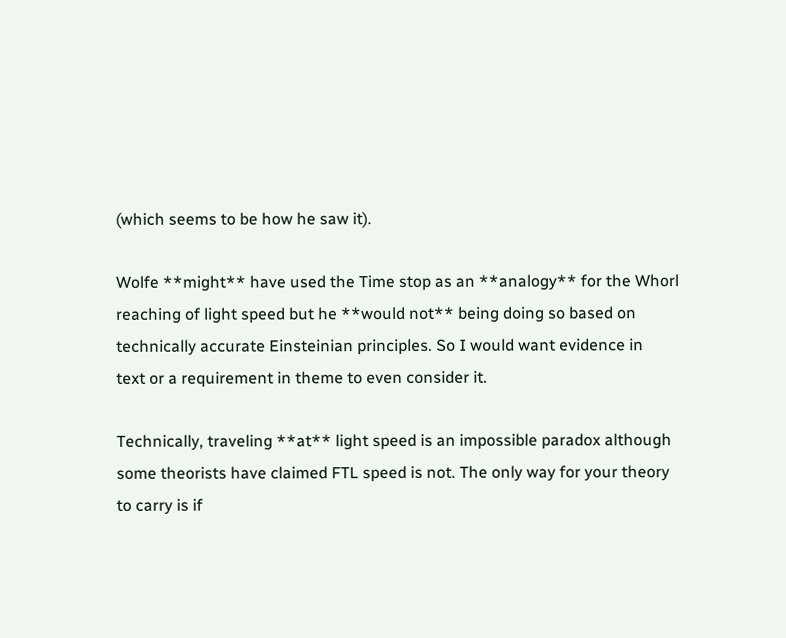(which seems to be how he saw it).

Wolfe **might** have used the Time stop as an **analogy** for the Whorl
reaching of light speed but he **would not** being doing so based on
technically accurate Einsteinian principles. So I would want evidence in
text or a requirement in theme to even consider it.

Technically, traveling **at** light speed is an impossible paradox although
some theorists have claimed FTL speed is not. The only way for your theory
to carry is if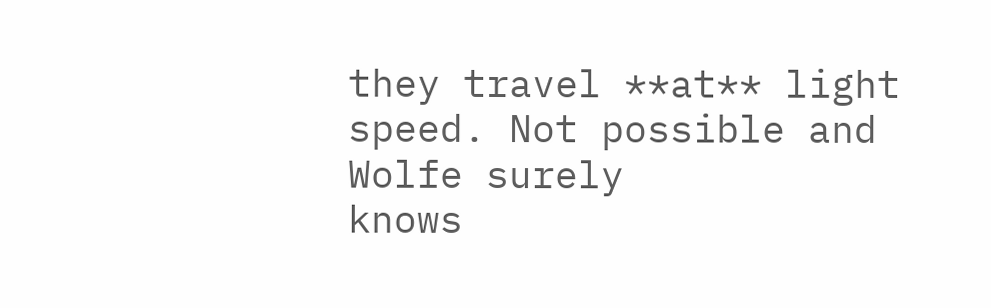they travel **at** light speed. Not possible and Wolfe surely
knows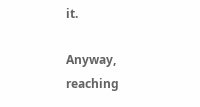it.

Anyway, reaching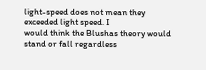light-speed does not mean they exceeded light speed. I
would think the Blushas theory would stand or fall regardless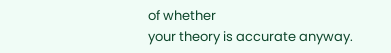of whether
your theory is accurate anyway.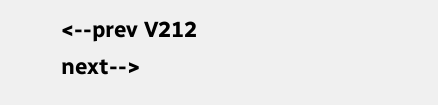<--prev V212 next-->